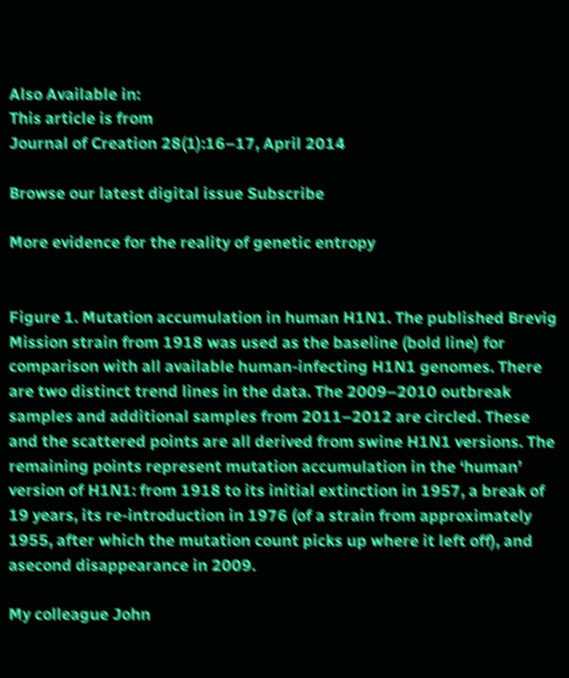Also Available in:
This article is from
Journal of Creation 28(1):16–17, April 2014

Browse our latest digital issue Subscribe

More evidence for the reality of genetic entropy


Figure 1. Mutation accumulation in human H1N1. The published Brevig Mission strain from 1918 was used as the baseline (bold line) for comparison with all available human-infecting H1N1 genomes. There are two distinct trend lines in the data. The 2009–2010 outbreak samples and additional samples from 2011–2012 are circled. These and the scattered points are all derived from swine H1N1 versions. The remaining points represent mutation accumulation in the ‘human’ version of H1N1: from 1918 to its initial extinction in 1957, a break of 19 years, its re-introduction in 1976 (of a strain from approximately 1955, after which the mutation count picks up where it left off), and asecond disappearance in 2009.

My colleague John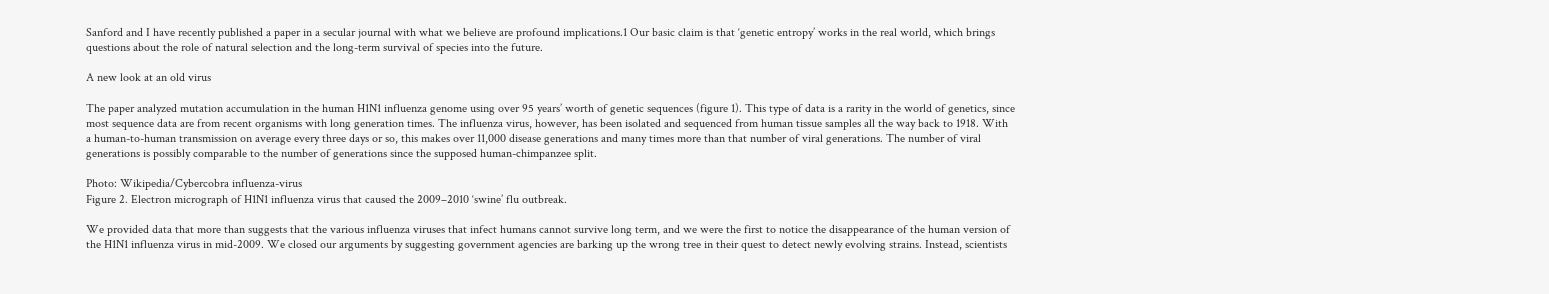Sanford and I have recently published a paper in a secular journal with what we believe are profound implications.1 Our basic claim is that ‘genetic entropy’ works in the real world, which brings questions about the role of natural selection and the long-term survival of species into the future.

A new look at an old virus

The paper analyzed mutation accumulation in the human H1N1 influenza genome using over 95 years’ worth of genetic sequences (figure 1). This type of data is a rarity in the world of genetics, since most sequence data are from recent organisms with long generation times. The influenza virus, however, has been isolated and sequenced from human tissue samples all the way back to 1918. With a human-to-human transmission on average every three days or so, this makes over 11,000 disease generations and many times more than that number of viral generations. The number of viral generations is possibly comparable to the number of generations since the supposed human-chimpanzee split.

Photo: Wikipedia/Cybercobra influenza-virus
Figure 2. Electron micrograph of H1N1 influenza virus that caused the 2009–2010 ‘swine’ flu outbreak.

We provided data that more than suggests that the various influenza viruses that infect humans cannot survive long term, and we were the first to notice the disappearance of the human version of the H1N1 influenza virus in mid-2009. We closed our arguments by suggesting government agencies are barking up the wrong tree in their quest to detect newly evolving strains. Instead, scientists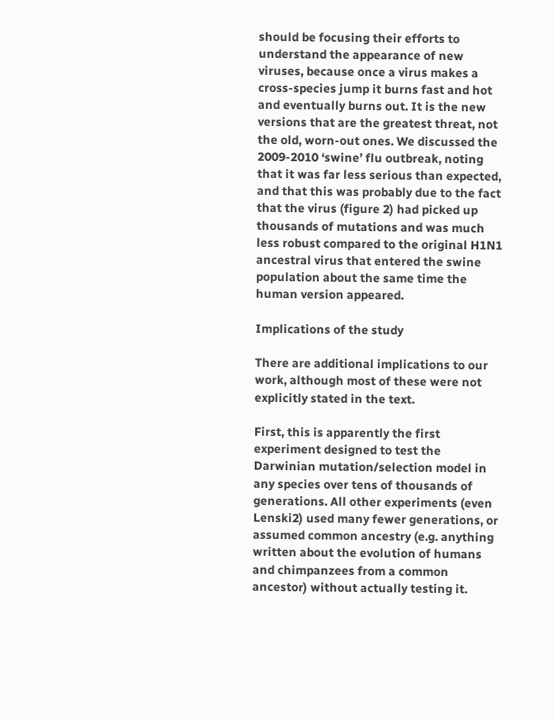should be focusing their efforts to understand the appearance of new viruses, because once a virus makes a cross-species jump it burns fast and hot and eventually burns out. It is the new versions that are the greatest threat, not the old, worn-out ones. We discussed the 2009-2010 ‘swine’ flu outbreak, noting that it was far less serious than expected, and that this was probably due to the fact that the virus (figure 2) had picked up thousands of mutations and was much less robust compared to the original H1N1 ancestral virus that entered the swine population about the same time the human version appeared.

Implications of the study

There are additional implications to our work, although most of these were not explicitly stated in the text.

First, this is apparently the first experiment designed to test the Darwinian mutation/selection model in any species over tens of thousands of generations. All other experiments (even Lenski2) used many fewer generations, or assumed common ancestry (e.g. anything written about the evolution of humans and chimpanzees from a common ancestor) without actually testing it.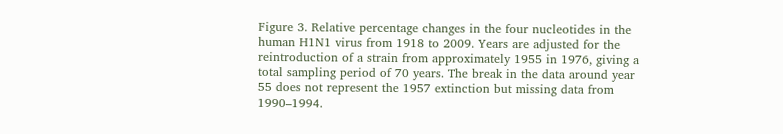Figure 3. Relative percentage changes in the four nucleotides in the human H1N1 virus from 1918 to 2009. Years are adjusted for the reintroduction of a strain from approximately 1955 in 1976, giving a total sampling period of 70 years. The break in the data around year 55 does not represent the 1957 extinction but missing data from 1990–1994.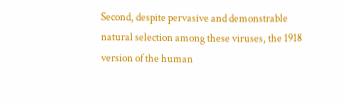Second, despite pervasive and demonstrable natural selection among these viruses, the 1918 version of the human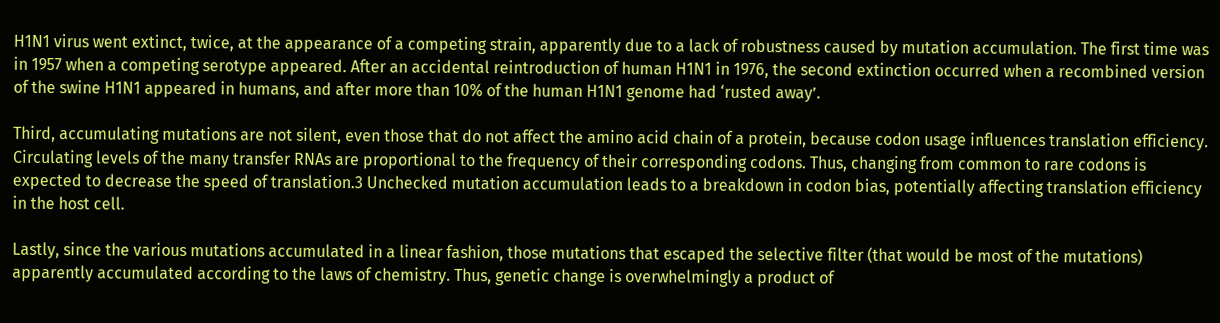H1N1 virus went extinct, twice, at the appearance of a competing strain, apparently due to a lack of robustness caused by mutation accumulation. The first time was in 1957 when a competing serotype appeared. After an accidental reintroduction of human H1N1 in 1976, the second extinction occurred when a recombined version of the swine H1N1 appeared in humans, and after more than 10% of the human H1N1 genome had ‘rusted away’.

Third, accumulating mutations are not silent, even those that do not affect the amino acid chain of a protein, because codon usage influences translation efficiency. Circulating levels of the many transfer RNAs are proportional to the frequency of their corresponding codons. Thus, changing from common to rare codons is expected to decrease the speed of translation.3 Unchecked mutation accumulation leads to a breakdown in codon bias, potentially affecting translation efficiency in the host cell.

Lastly, since the various mutations accumulated in a linear fashion, those mutations that escaped the selective filter (that would be most of the mutations) apparently accumulated according to the laws of chemistry. Thus, genetic change is overwhelmingly a product of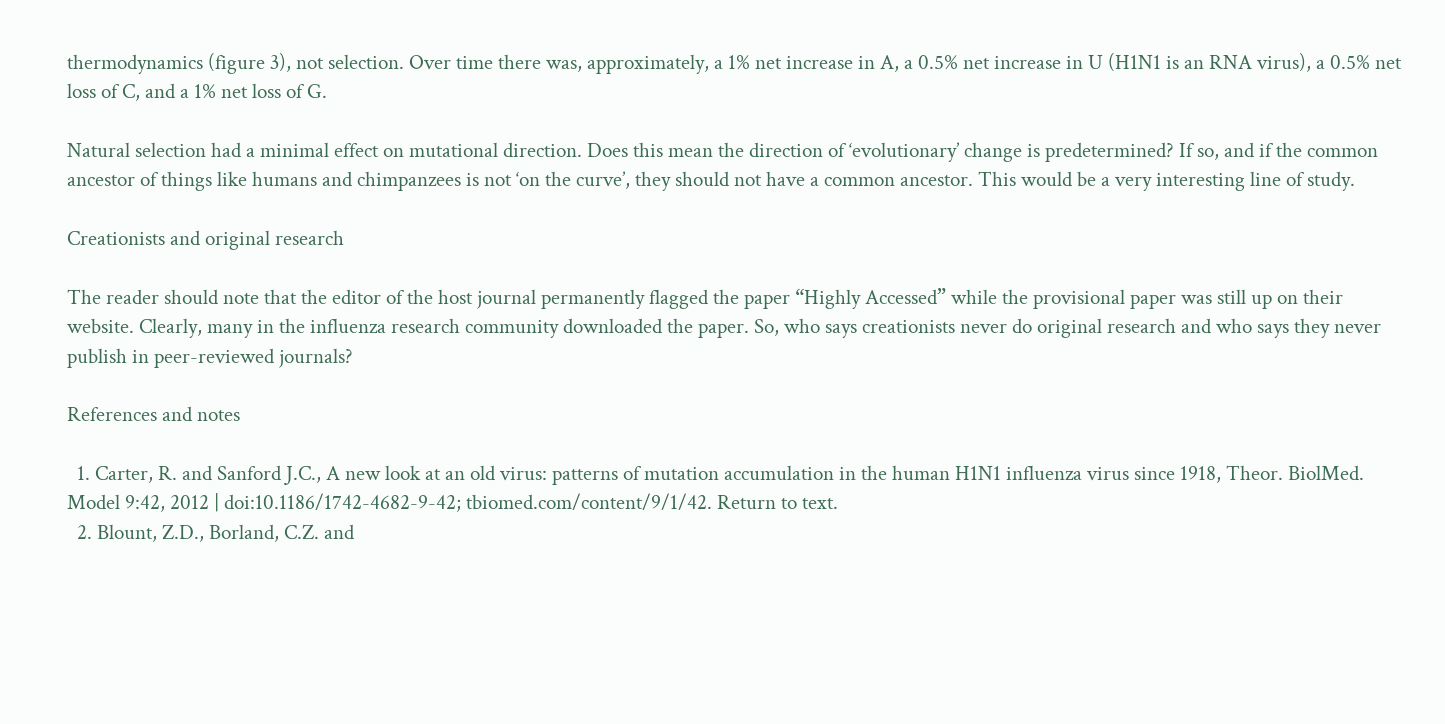thermodynamics (figure 3), not selection. Over time there was, approximately, a 1% net increase in A, a 0.5% net increase in U (H1N1 is an RNA virus), a 0.5% net loss of C, and a 1% net loss of G.

Natural selection had a minimal effect on mutational direction. Does this mean the direction of ‘evolutionary’ change is predetermined? If so, and if the common ancestor of things like humans and chimpanzees is not ‘on the curve’, they should not have a common ancestor. This would be a very interesting line of study.

Creationists and original research

The reader should note that the editor of the host journal permanently flagged the paper “Highly Accessed” while the provisional paper was still up on their website. Clearly, many in the influenza research community downloaded the paper. So, who says creationists never do original research and who says they never publish in peer-reviewed journals?

References and notes

  1. Carter, R. and Sanford J.C., A new look at an old virus: patterns of mutation accumulation in the human H1N1 influenza virus since 1918, Theor. BiolMed. Model 9:42, 2012 | doi:10.1186/1742-4682-9-42; tbiomed.com/content/9/1/42. Return to text.
  2. Blount, Z.D., Borland, C.Z. and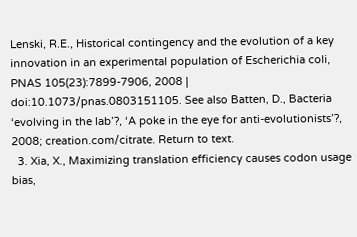Lenski, R.E., Historical contingency and the evolution of a key innovation in an experimental population of Escherichia coli, PNAS 105(23):7899-7906, 2008 | doi:10.1073/pnas.0803151105. See also Batten, D., Bacteria ‘evolving in the lab’?, ‘A poke in the eye for anti-evolutionists’?, 2008; creation.com/citrate. Return to text.
  3. Xia, X., Maximizing translation efficiency causes codon usage bias,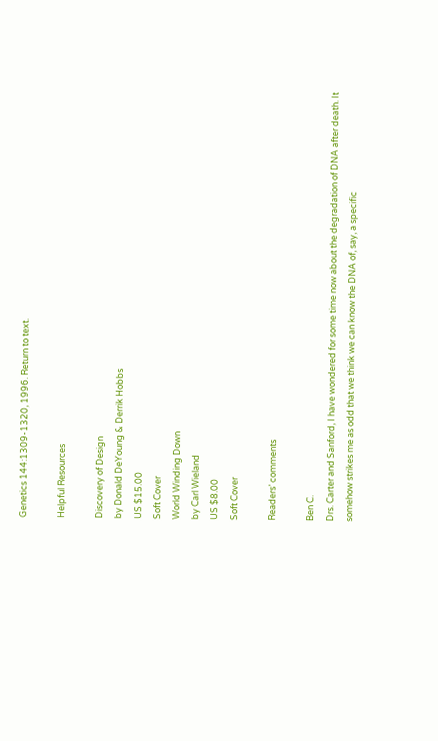Genetics 144:1309-1320, 1996. Return to text.

Helpful Resources

Discovery of Design
by Donald DeYoung & Derrik Hobbs
US $15.00
Soft Cover
World Winding Down
by Carl Wieland
US $8.00
Soft Cover

Readers’ comments

Ben C.
Drs. Carter and Sanford, I have wondered for some time now about the degradation of DNA after death. It somehow strikes me as odd that we think we can know the DNA of, say, a specific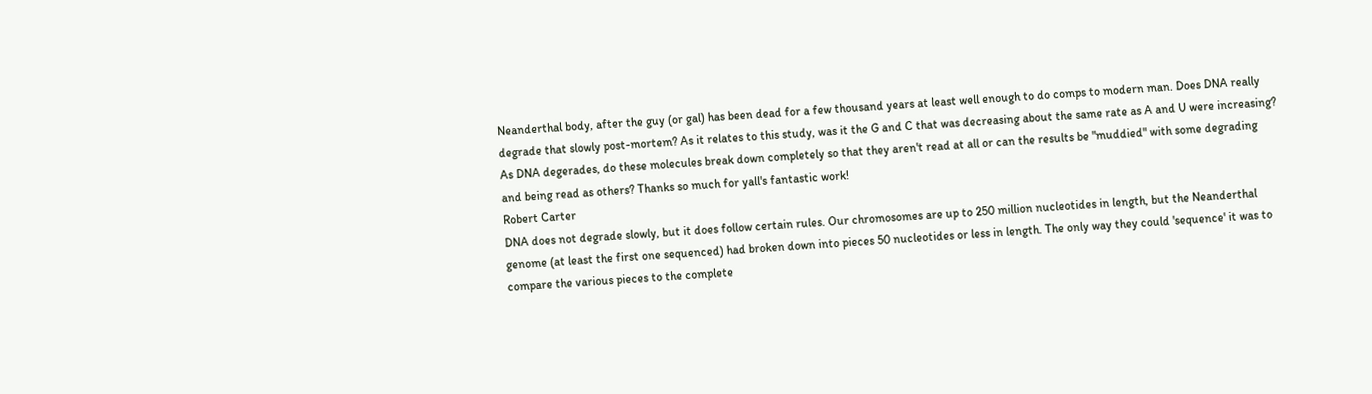Neanderthal body, after the guy (or gal) has been dead for a few thousand years at least well enough to do comps to modern man. Does DNA really degrade that slowly post-mortem? As it relates to this study, was it the G and C that was decreasing about the same rate as A and U were increasing? As DNA degerades, do these molecules break down completely so that they aren't read at all or can the results be "muddied" with some degrading and being read as others? Thanks so much for yall's fantastic work!
Robert Carter
DNA does not degrade slowly, but it does follow certain rules. Our chromosomes are up to 250 million nucleotides in length, but the Neanderthal genome (at least the first one sequenced) had broken down into pieces 50 nucleotides or less in length. The only way they could 'sequence' it was to compare the various pieces to the complete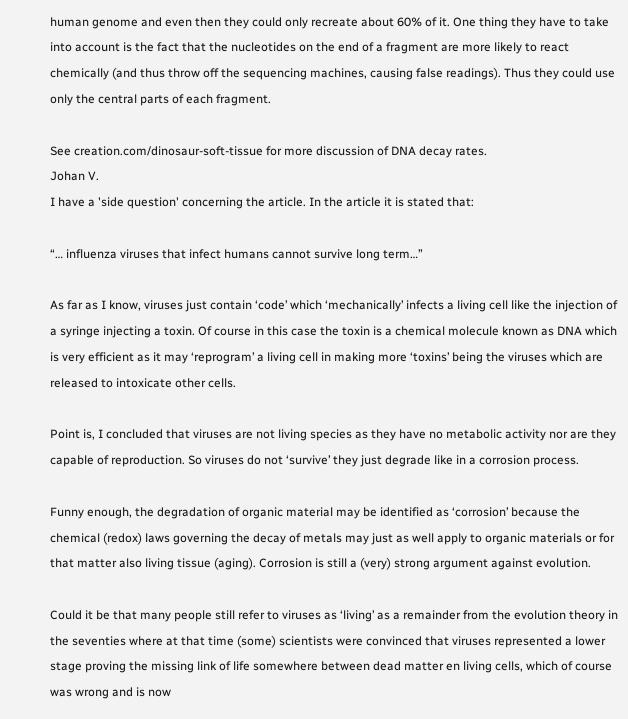human genome and even then they could only recreate about 60% of it. One thing they have to take into account is the fact that the nucleotides on the end of a fragment are more likely to react chemically (and thus throw off the sequencing machines, causing false readings). Thus they could use only the central parts of each fragment.

See creation.com/dinosaur-soft-tissue for more discussion of DNA decay rates.
Johan V.
I have a 'side question' concerning the article. In the article it is stated that:

“… influenza viruses that infect humans cannot survive long term…”

As far as I know, viruses just contain ‘code’ which ‘mechanically’ infects a living cell like the injection of a syringe injecting a toxin. Of course in this case the toxin is a chemical molecule known as DNA which is very efficient as it may ‘reprogram’ a living cell in making more ‘toxins’ being the viruses which are released to intoxicate other cells.

Point is, I concluded that viruses are not living species as they have no metabolic activity nor are they capable of reproduction. So viruses do not ‘survive’ they just degrade like in a corrosion process.

Funny enough, the degradation of organic material may be identified as ‘corrosion’ because the chemical (redox) laws governing the decay of metals may just as well apply to organic materials or for that matter also living tissue (aging). Corrosion is still a (very) strong argument against evolution.

Could it be that many people still refer to viruses as ‘living’ as a remainder from the evolution theory in the seventies where at that time (some) scientists were convinced that viruses represented a lower stage proving the missing link of life somewhere between dead matter en living cells, which of course was wrong and is now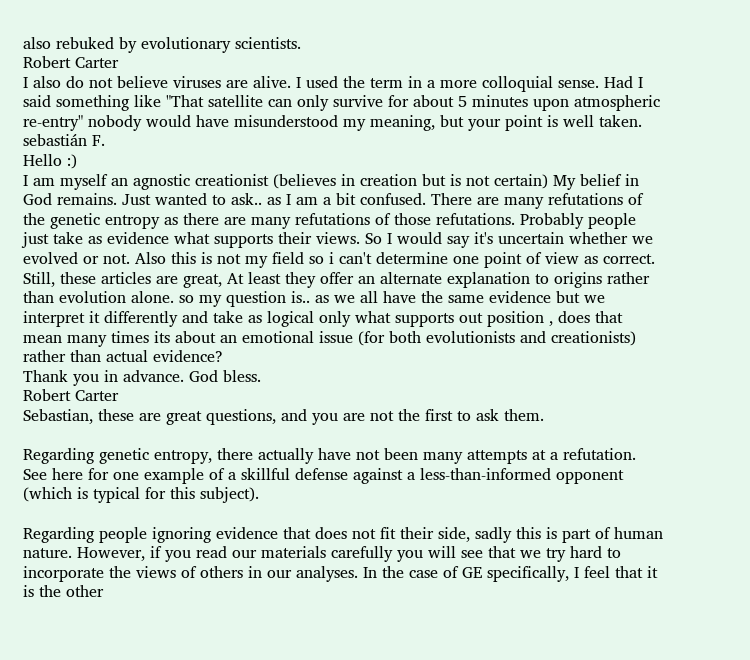also rebuked by evolutionary scientists.
Robert Carter
I also do not believe viruses are alive. I used the term in a more colloquial sense. Had I said something like "That satellite can only survive for about 5 minutes upon atmospheric re-entry" nobody would have misunderstood my meaning, but your point is well taken.
sebastián F.
Hello :)
I am myself an agnostic creationist (believes in creation but is not certain) My belief in God remains. Just wanted to ask.. as I am a bit confused. There are many refutations of the genetic entropy as there are many refutations of those refutations. Probably people just take as evidence what supports their views. So I would say it's uncertain whether we evolved or not. Also this is not my field so i can't determine one point of view as correct. Still, these articles are great, At least they offer an alternate explanation to origins rather than evolution alone. so my question is.. as we all have the same evidence but we interpret it differently and take as logical only what supports out position , does that mean many times its about an emotional issue (for both evolutionists and creationists) rather than actual evidence?
Thank you in advance. God bless.
Robert Carter
Sebastian, these are great questions, and you are not the first to ask them.

Regarding genetic entropy, there actually have not been many attempts at a refutation. See here for one example of a skillful defense against a less-than-informed opponent (which is typical for this subject).

Regarding people ignoring evidence that does not fit their side, sadly this is part of human nature. However, if you read our materials carefully you will see that we try hard to incorporate the views of others in our analyses. In the case of GE specifically, I feel that it is the other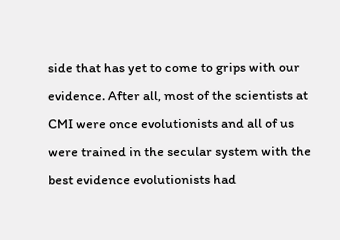side that has yet to come to grips with our evidence. After all, most of the scientists at CMI were once evolutionists and all of us were trained in the secular system with the best evidence evolutionists had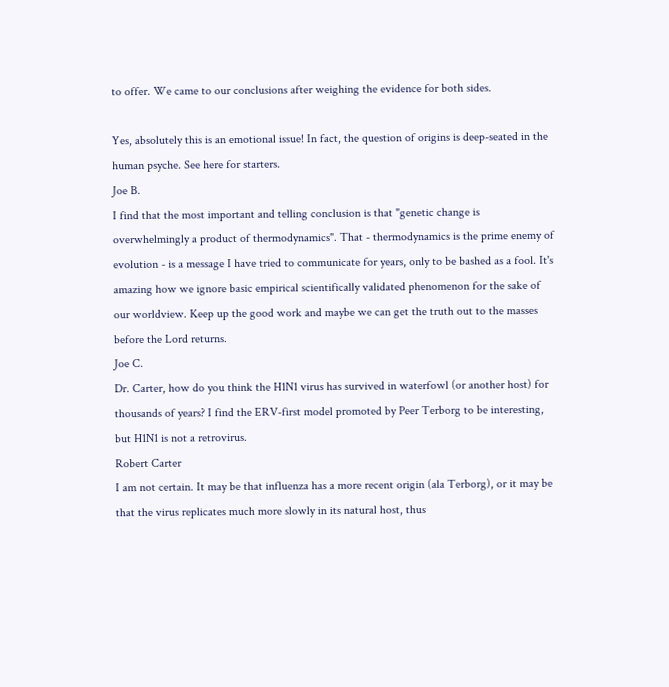to offer. We came to our conclusions after weighing the evidence for both sides.

Yes, absolutely this is an emotional issue! In fact, the question of origins is deep-seated in the human psyche. See here for starters.
Joe B.
I find that the most important and telling conclusion is that "genetic change is overwhelmingly a product of thermodynamics". That - thermodynamics is the prime enemy of evolution - is a message I have tried to communicate for years, only to be bashed as a fool. It's amazing how we ignore basic empirical scientifically validated phenomenon for the sake of our worldview. Keep up the good work and maybe we can get the truth out to the masses before the Lord returns.
Joe C.
Dr. Carter, how do you think the H1N1 virus has survived in waterfowl (or another host) for thousands of years? I find the ERV-first model promoted by Peer Terborg to be interesting, but H1N1 is not a retrovirus.
Robert Carter
I am not certain. It may be that influenza has a more recent origin (ala Terborg), or it may be that the virus replicates much more slowly in its natural host, thus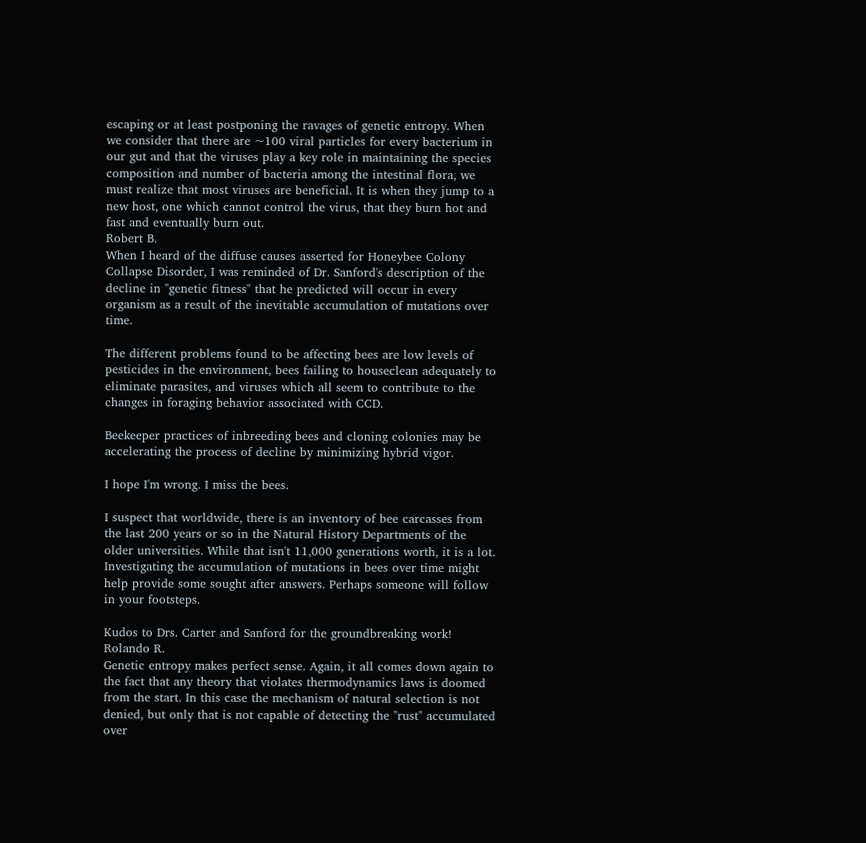escaping or at least postponing the ravages of genetic entropy. When we consider that there are ~100 viral particles for every bacterium in our gut and that the viruses play a key role in maintaining the species composition and number of bacteria among the intestinal flora, we must realize that most viruses are beneficial. It is when they jump to a new host, one which cannot control the virus, that they burn hot and fast and eventually burn out.
Robert B.
When I heard of the diffuse causes asserted for Honeybee Colony Collapse Disorder, I was reminded of Dr. Sanford's description of the decline in "genetic fitness" that he predicted will occur in every organism as a result of the inevitable accumulation of mutations over time.

The different problems found to be affecting bees are low levels of pesticides in the environment, bees failing to houseclean adequately to eliminate parasites, and viruses which all seem to contribute to the changes in foraging behavior associated with CCD.

Beekeeper practices of inbreeding bees and cloning colonies may be accelerating the process of decline by minimizing hybrid vigor.

I hope I'm wrong. I miss the bees.

I suspect that worldwide, there is an inventory of bee carcasses from the last 200 years or so in the Natural History Departments of the older universities. While that isn't 11,000 generations worth, it is a lot. Investigating the accumulation of mutations in bees over time might help provide some sought after answers. Perhaps someone will follow in your footsteps.

Kudos to Drs. Carter and Sanford for the groundbreaking work!
Rolando R.
Genetic entropy makes perfect sense. Again, it all comes down again to the fact that any theory that violates thermodynamics laws is doomed from the start. In this case the mechanism of natural selection is not denied, but only that is not capable of detecting the "rust" accumulated over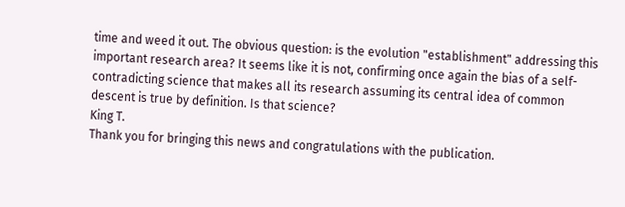time and weed it out. The obvious question: is the evolution "establishment" addressing this important research area? It seems like it is not, confirming once again the bias of a self-contradicting science that makes all its research assuming its central idea of common descent is true by definition. Is that science?
King T.
Thank you for bringing this news and congratulations with the publication.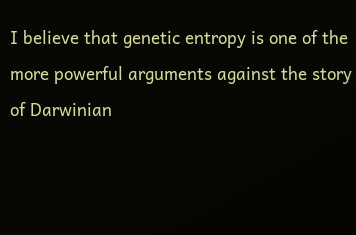I believe that genetic entropy is one of the more powerful arguments against the story of Darwinian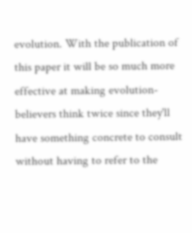evolution. With the publication of this paper it will be so much more effective at making evolution-believers think twice since they'll have something concrete to consult without having to refer to the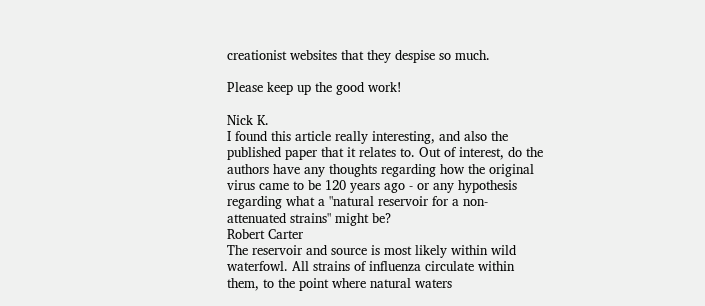creationist websites that they despise so much.

Please keep up the good work!

Nick K.
I found this article really interesting, and also the published paper that it relates to. Out of interest, do the authors have any thoughts regarding how the original virus came to be 120 years ago - or any hypothesis regarding what a "natural reservoir for a non-attenuated strains" might be?
Robert Carter
The reservoir and source is most likely within wild waterfowl. All strains of influenza circulate within them, to the point where natural waters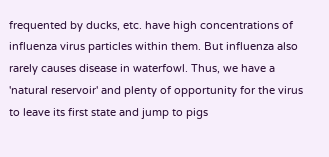frequented by ducks, etc. have high concentrations of influenza virus particles within them. But influenza also rarely causes disease in waterfowl. Thus, we have a 'natural reservoir' and plenty of opportunity for the virus to leave its first state and jump to pigs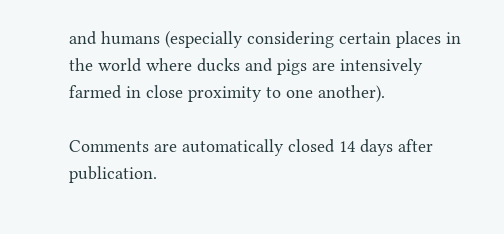and humans (especially considering certain places in the world where ducks and pigs are intensively farmed in close proximity to one another).

Comments are automatically closed 14 days after publication.